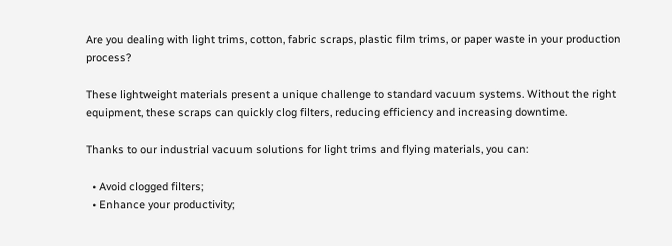Are you dealing with light trims, cotton, fabric scraps, plastic film trims, or paper waste in your production process?

These lightweight materials present a unique challenge to standard vacuum systems. Without the right equipment, these scraps can quickly clog filters, reducing efficiency and increasing downtime.

Thanks to our industrial vacuum solutions for light trims and flying materials, you can:

  • Avoid clogged filters;
  • Enhance your productivity;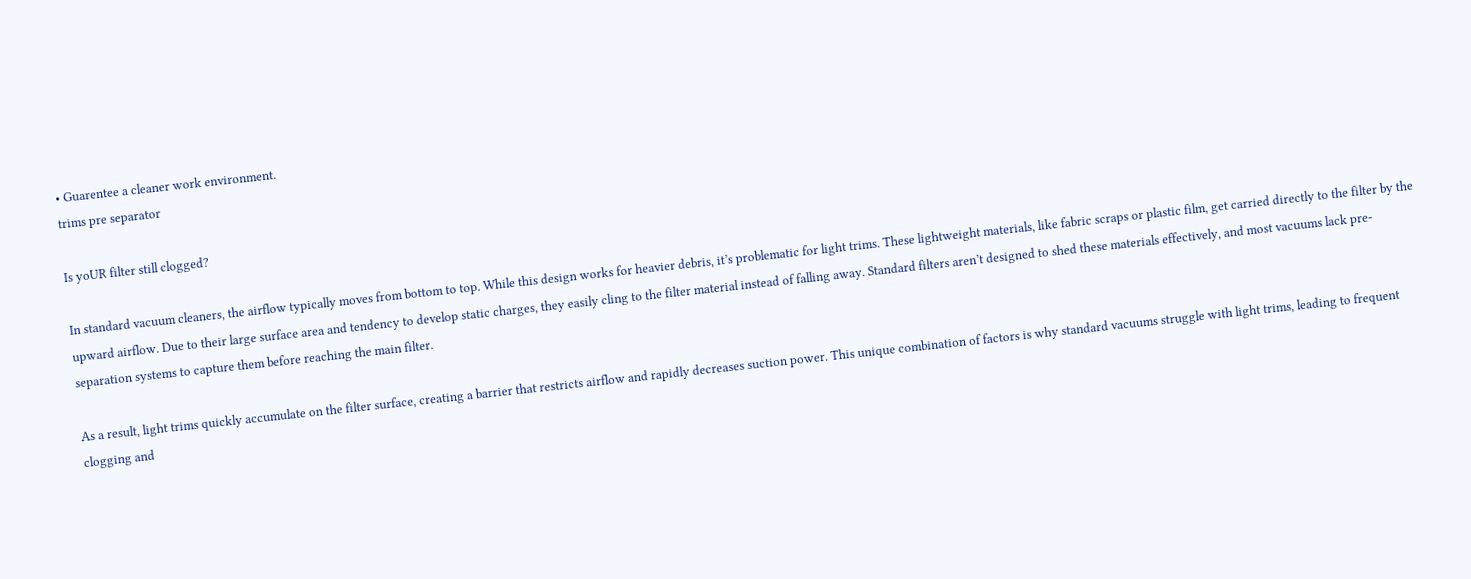• Guarentee a cleaner work environment.
trims pre separator

Is yoUR filter still clogged?

In standard vacuum cleaners, the airflow typically moves from bottom to top. While this design works for heavier debris, it’s problematic for light trims. These lightweight materials, like fabric scraps or plastic film, get carried directly to the filter by the upward airflow. Due to their large surface area and tendency to develop static charges, they easily cling to the filter material instead of falling away. Standard filters aren’t designed to shed these materials effectively, and most vacuums lack pre-separation systems to capture them before reaching the main filter.

As a result, light trims quickly accumulate on the filter surface, creating a barrier that restricts airflow and rapidly decreases suction power. This unique combination of factors is why standard vacuums struggle with light trims, leading to frequent clogging and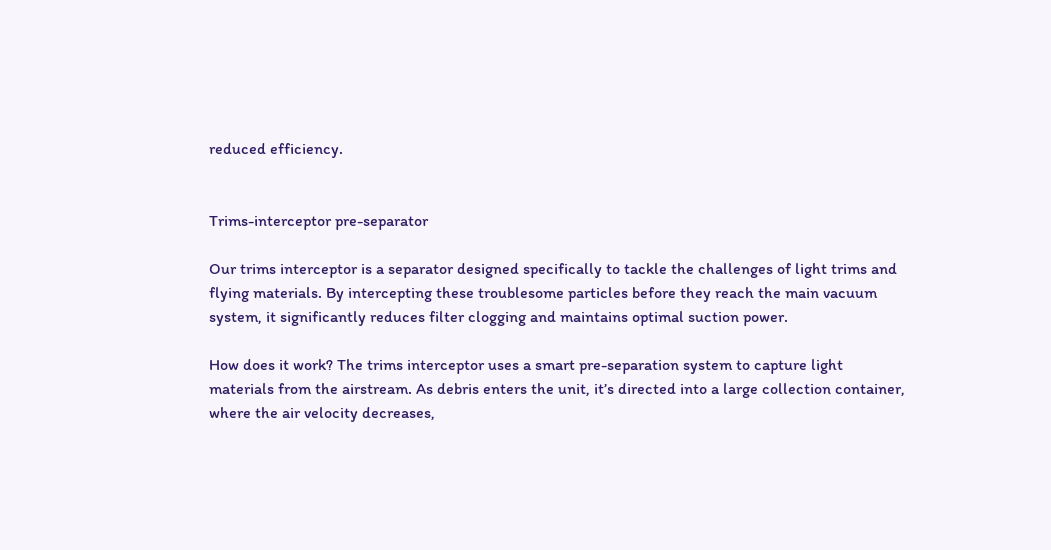reduced efficiency.


Trims-interceptor pre-separator

Our trims interceptor is a separator designed specifically to tackle the challenges of light trims and flying materials. By intercepting these troublesome particles before they reach the main vacuum system, it significantly reduces filter clogging and maintains optimal suction power.

How does it work? The trims interceptor uses a smart pre-separation system to capture light materials from the airstream. As debris enters the unit, it’s directed into a large collection container, where the air velocity decreases,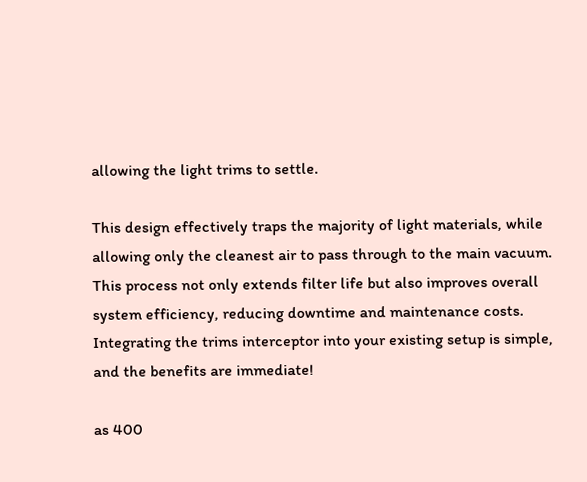allowing the light trims to settle.

This design effectively traps the majority of light materials, while allowing only the cleanest air to pass through to the main vacuum. This process not only extends filter life but also improves overall system efficiency, reducing downtime and maintenance costs. Integrating the trims interceptor into your existing setup is simple, and the benefits are immediate!

as 400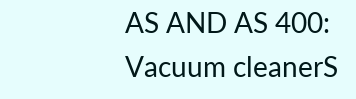AS AND AS 400: Vacuum cleanerS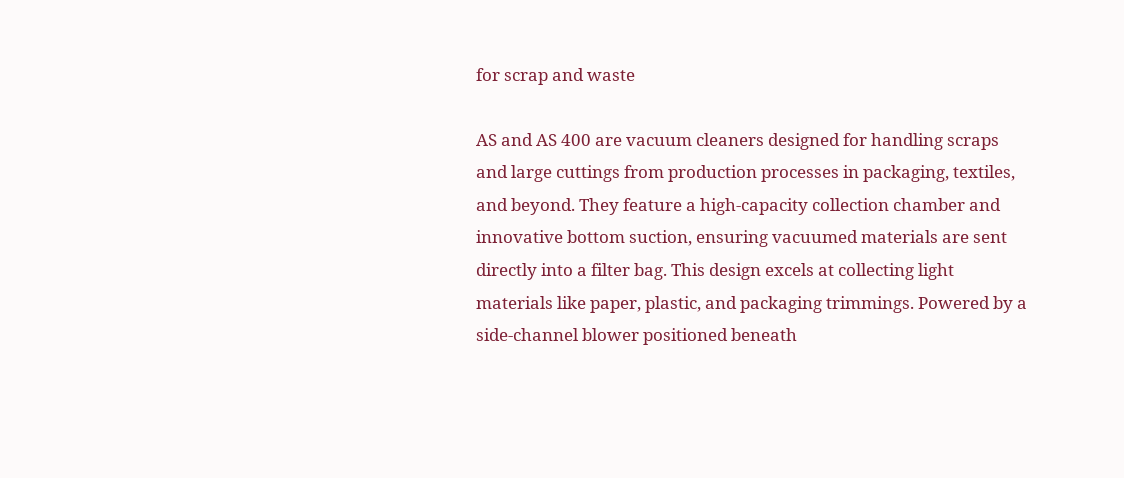for scrap and waste

AS and AS 400 are vacuum cleaners designed for handling scraps and large cuttings from production processes in packaging, textiles, and beyond. They feature a high-capacity collection chamber and innovative bottom suction, ensuring vacuumed materials are sent directly into a filter bag. This design excels at collecting light materials like paper, plastic, and packaging trimmings. Powered by a side-channel blower positioned beneath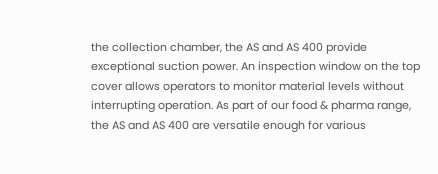the collection chamber, the AS and AS 400 provide exceptional suction power. An inspection window on the top cover allows operators to monitor material levels without interrupting operation. As part of our food & pharma range, the AS and AS 400 are versatile enough for various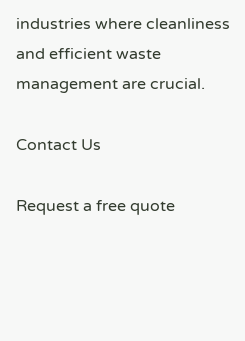industries where cleanliness and efficient waste management are crucial.

Contact Us

Request a free quote